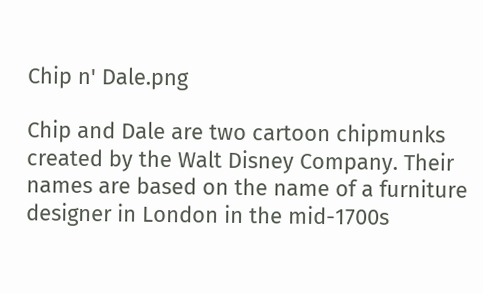Chip n' Dale.png

Chip and Dale are two cartoon chipmunks created by the Walt Disney Company. Their names are based on the name of a furniture designer in London in the mid-1700s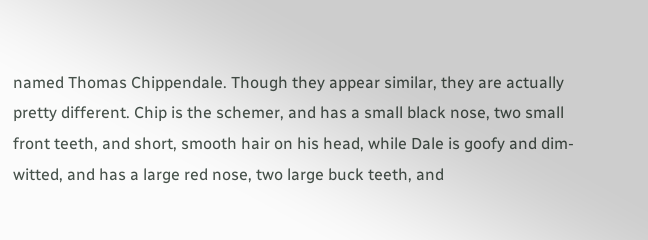named Thomas Chippendale. Though they appear similar, they are actually pretty different. Chip is the schemer, and has a small black nose, two small front teeth, and short, smooth hair on his head, while Dale is goofy and dim-witted, and has a large red nose, two large buck teeth, and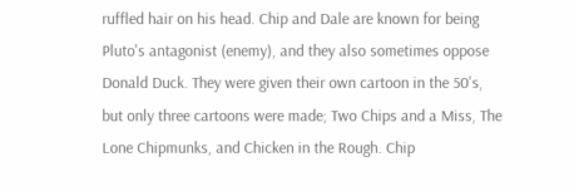ruffled hair on his head. Chip and Dale are known for being Pluto's antagonist (enemy), and they also sometimes oppose Donald Duck. They were given their own cartoon in the 50's, but only three cartoons were made; Two Chips and a Miss, The Lone Chipmunks, and Chicken in the Rough. Chip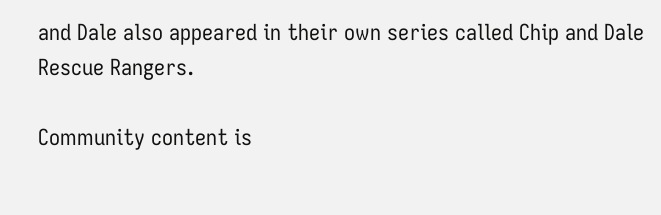and Dale also appeared in their own series called Chip and Dale Rescue Rangers.

Community content is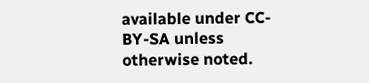available under CC-BY-SA unless otherwise noted.